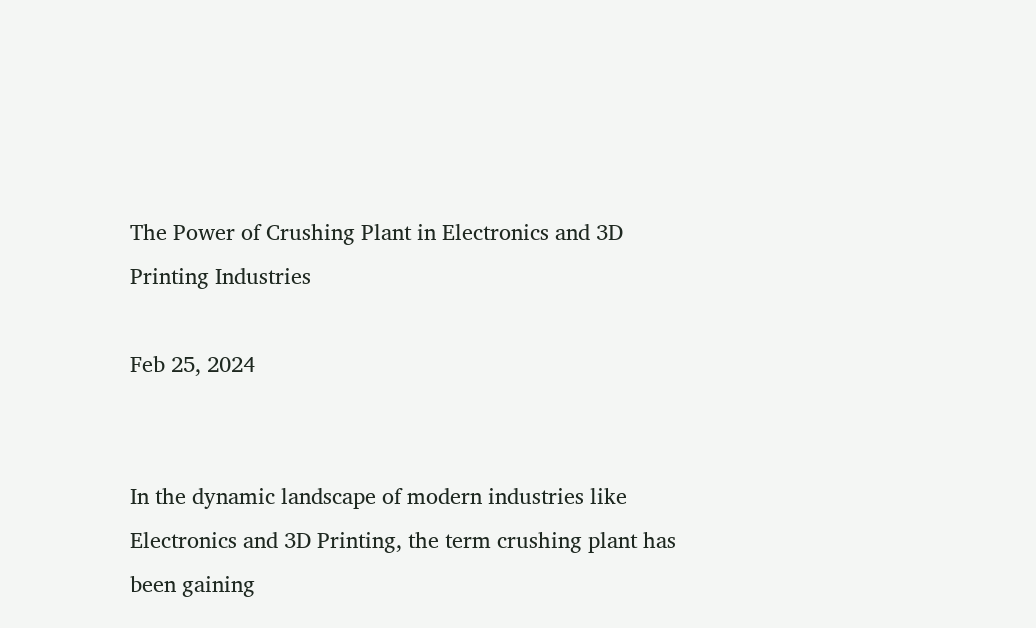The Power of Crushing Plant in Electronics and 3D Printing Industries

Feb 25, 2024


In the dynamic landscape of modern industries like Electronics and 3D Printing, the term crushing plant has been gaining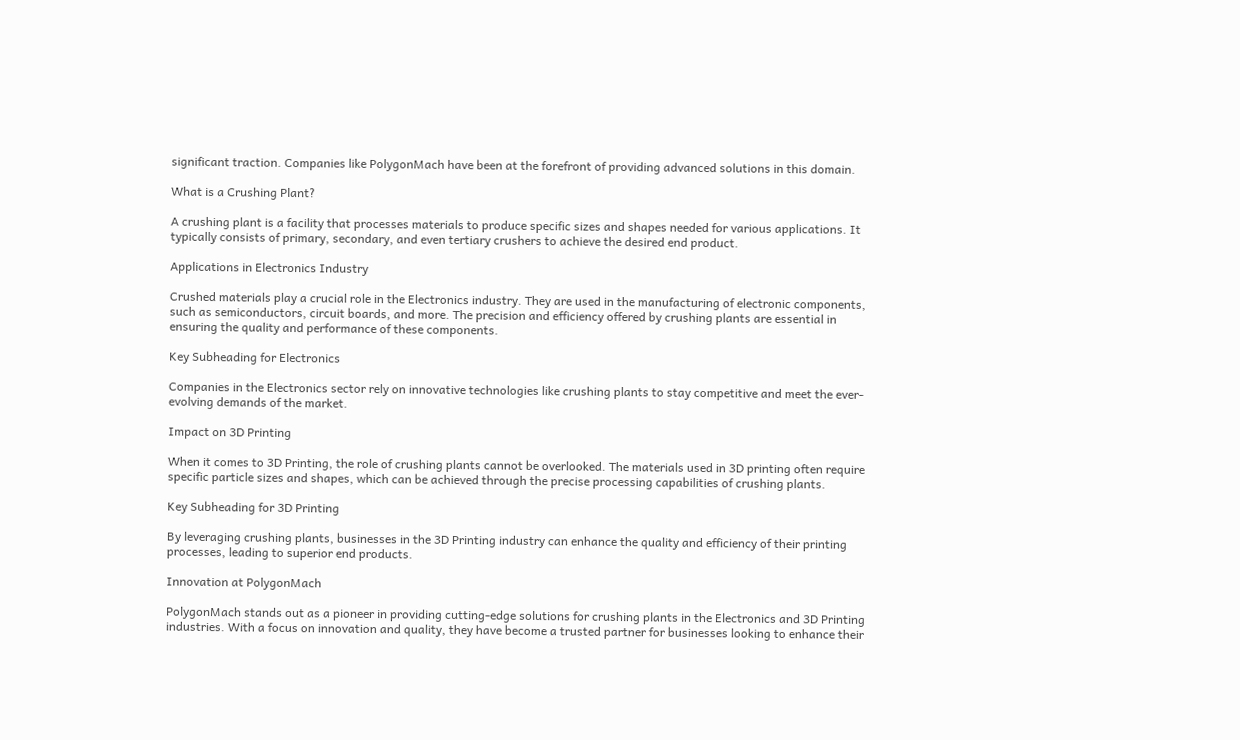significant traction. Companies like PolygonMach have been at the forefront of providing advanced solutions in this domain.

What is a Crushing Plant?

A crushing plant is a facility that processes materials to produce specific sizes and shapes needed for various applications. It typically consists of primary, secondary, and even tertiary crushers to achieve the desired end product.

Applications in Electronics Industry

Crushed materials play a crucial role in the Electronics industry. They are used in the manufacturing of electronic components, such as semiconductors, circuit boards, and more. The precision and efficiency offered by crushing plants are essential in ensuring the quality and performance of these components.

Key Subheading for Electronics

Companies in the Electronics sector rely on innovative technologies like crushing plants to stay competitive and meet the ever-evolving demands of the market.

Impact on 3D Printing

When it comes to 3D Printing, the role of crushing plants cannot be overlooked. The materials used in 3D printing often require specific particle sizes and shapes, which can be achieved through the precise processing capabilities of crushing plants.

Key Subheading for 3D Printing

By leveraging crushing plants, businesses in the 3D Printing industry can enhance the quality and efficiency of their printing processes, leading to superior end products.

Innovation at PolygonMach

PolygonMach stands out as a pioneer in providing cutting-edge solutions for crushing plants in the Electronics and 3D Printing industries. With a focus on innovation and quality, they have become a trusted partner for businesses looking to enhance their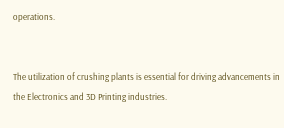operations.


The utilization of crushing plants is essential for driving advancements in the Electronics and 3D Printing industries.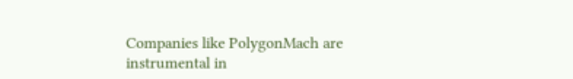Companies like PolygonMach are instrumental in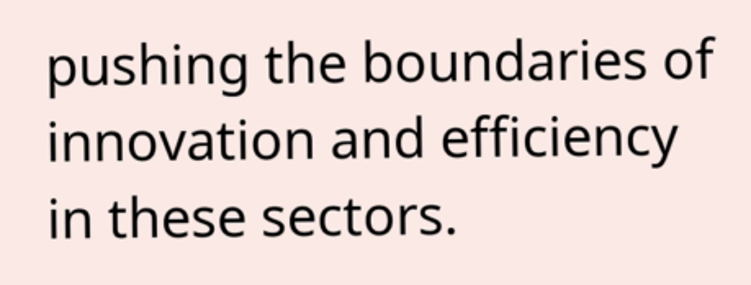pushing the boundaries of innovation and efficiency in these sectors.